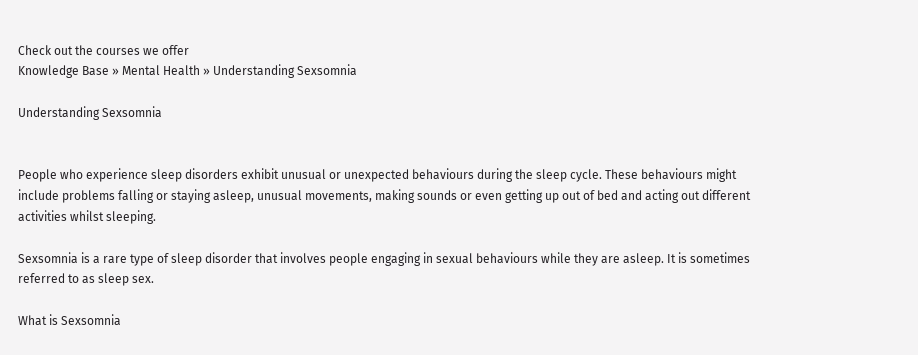Check out the courses we offer
Knowledge Base » Mental Health » Understanding Sexsomnia

Understanding Sexsomnia


People who experience sleep disorders exhibit unusual or unexpected behaviours during the sleep cycle. These behaviours might include problems falling or staying asleep, unusual movements, making sounds or even getting up out of bed and acting out different activities whilst sleeping.

Sexsomnia is a rare type of sleep disorder that involves people engaging in sexual behaviours while they are asleep. It is sometimes referred to as sleep sex.

What is Sexsomnia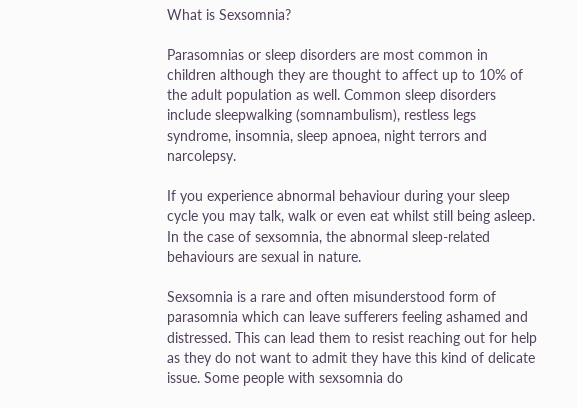What is Sexsomnia?

Parasomnias or sleep disorders are most common in children although they are thought to affect up to 10% of the adult population as well. Common sleep disorders include sleepwalking (somnambulism), restless legs syndrome, insomnia, sleep apnoea, night terrors and narcolepsy.

If you experience abnormal behaviour during your sleep cycle you may talk, walk or even eat whilst still being asleep. In the case of sexsomnia, the abnormal sleep-related behaviours are sexual in nature.

Sexsomnia is a rare and often misunderstood form of parasomnia which can leave sufferers feeling ashamed and distressed. This can lead them to resist reaching out for help as they do not want to admit they have this kind of delicate issue. Some people with sexsomnia do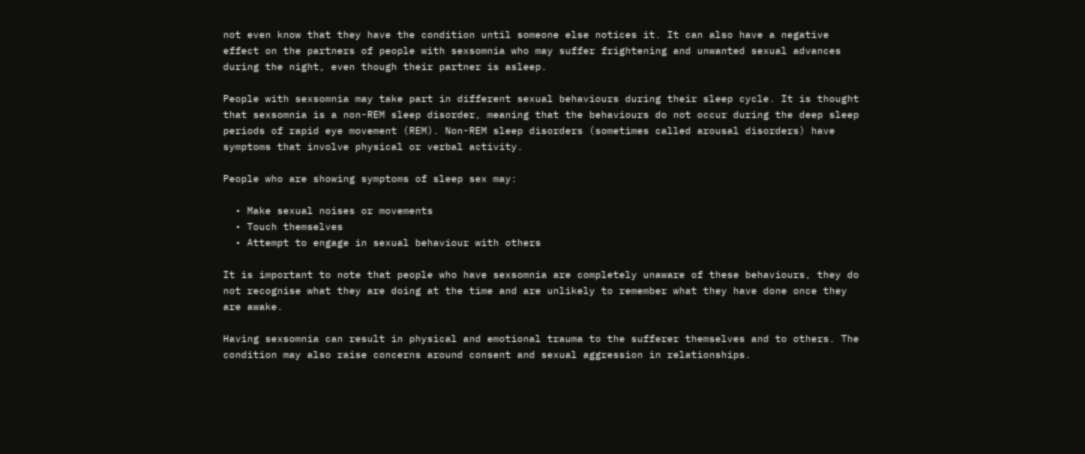not even know that they have the condition until someone else notices it. It can also have a negative effect on the partners of people with sexsomnia who may suffer frightening and unwanted sexual advances during the night, even though their partner is asleep.

People with sexsomnia may take part in different sexual behaviours during their sleep cycle. It is thought that sexsomnia is a non-REM sleep disorder, meaning that the behaviours do not occur during the deep sleep periods of rapid eye movement (REM). Non-REM sleep disorders (sometimes called arousal disorders) have symptoms that involve physical or verbal activity.

People who are showing symptoms of sleep sex may:

  • Make sexual noises or movements
  • Touch themselves
  • Attempt to engage in sexual behaviour with others

It is important to note that people who have sexsomnia are completely unaware of these behaviours, they do not recognise what they are doing at the time and are unlikely to remember what they have done once they are awake.

Having sexsomnia can result in physical and emotional trauma to the sufferer themselves and to others. The condition may also raise concerns around consent and sexual aggression in relationships.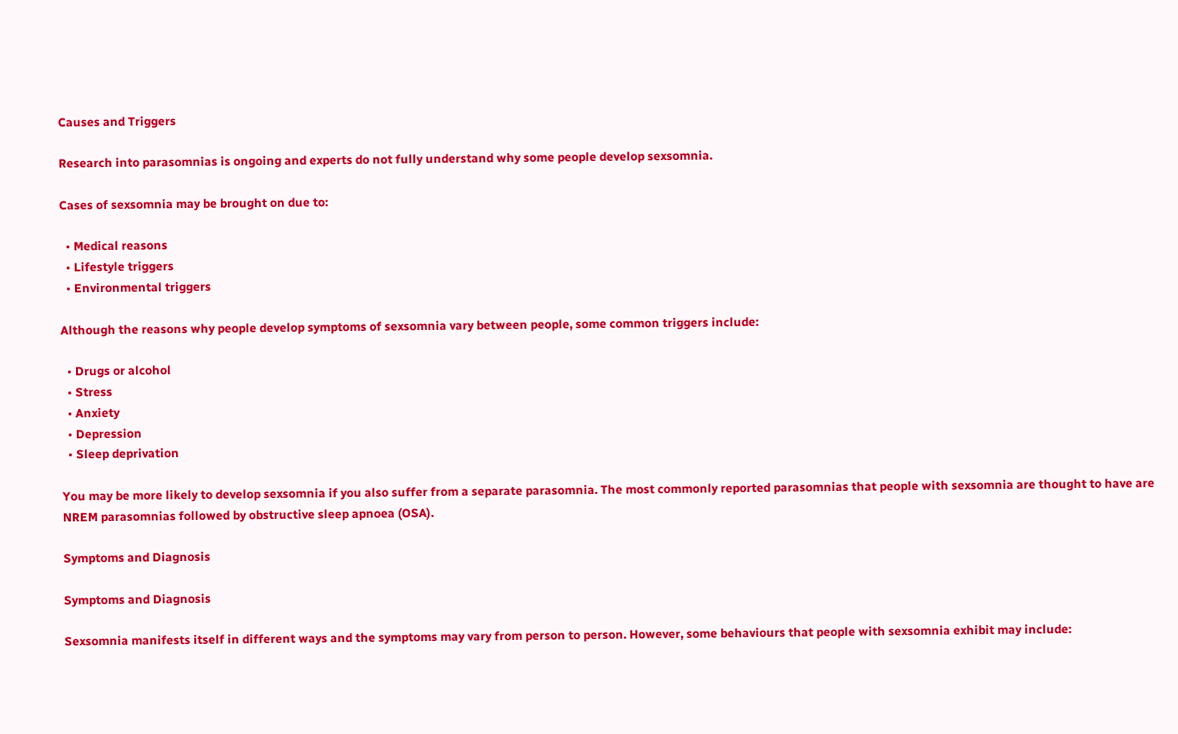Causes and Triggers

Research into parasomnias is ongoing and experts do not fully understand why some people develop sexsomnia.

Cases of sexsomnia may be brought on due to:

  • Medical reasons
  • Lifestyle triggers
  • Environmental triggers

Although the reasons why people develop symptoms of sexsomnia vary between people, some common triggers include:

  • Drugs or alcohol
  • Stress
  • Anxiety
  • Depression
  • Sleep deprivation

You may be more likely to develop sexsomnia if you also suffer from a separate parasomnia. The most commonly reported parasomnias that people with sexsomnia are thought to have are NREM parasomnias followed by obstructive sleep apnoea (OSA).

Symptoms and Diagnosis

Symptoms and Diagnosis

Sexsomnia manifests itself in different ways and the symptoms may vary from person to person. However, some behaviours that people with sexsomnia exhibit may include: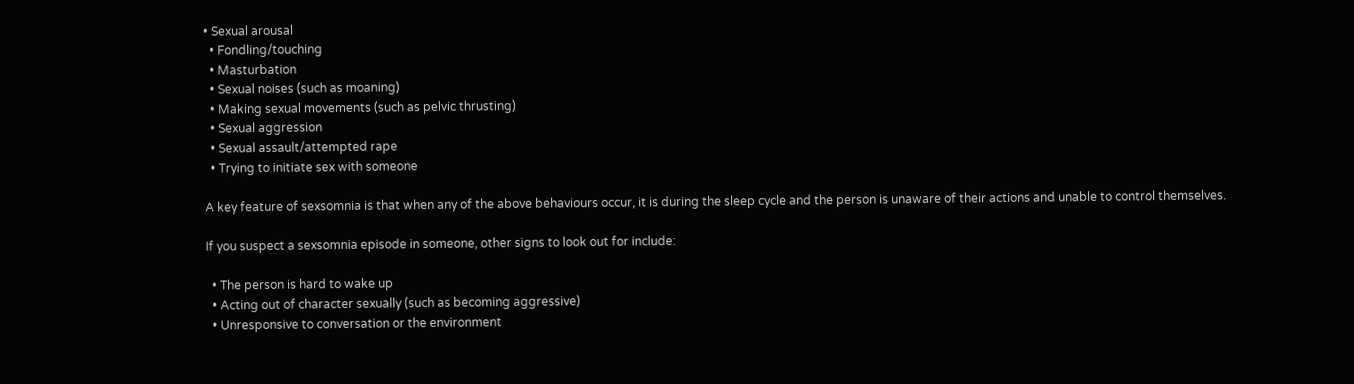• Sexual arousal
  • Fondling/touching
  • Masturbation
  • Sexual noises (such as moaning)
  • Making sexual movements (such as pelvic thrusting)
  • Sexual aggression
  • Sexual assault/attempted rape
  • Trying to initiate sex with someone

A key feature of sexsomnia is that when any of the above behaviours occur, it is during the sleep cycle and the person is unaware of their actions and unable to control themselves.

If you suspect a sexsomnia episode in someone, other signs to look out for include:

  • The person is hard to wake up
  • Acting out of character sexually (such as becoming aggressive)
  • Unresponsive to conversation or the environment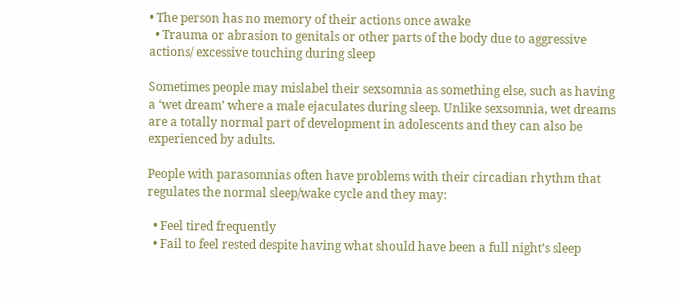• The person has no memory of their actions once awake
  • Trauma or abrasion to genitals or other parts of the body due to aggressive actions/ excessive touching during sleep

Sometimes people may mislabel their sexsomnia as something else, such as having a ‘wet dream’ where a male ejaculates during sleep. Unlike sexsomnia, wet dreams are a totally normal part of development in adolescents and they can also be experienced by adults.

People with parasomnias often have problems with their circadian rhythm that regulates the normal sleep/wake cycle and they may:

  • Feel tired frequently
  • Fail to feel rested despite having what should have been a full night’s sleep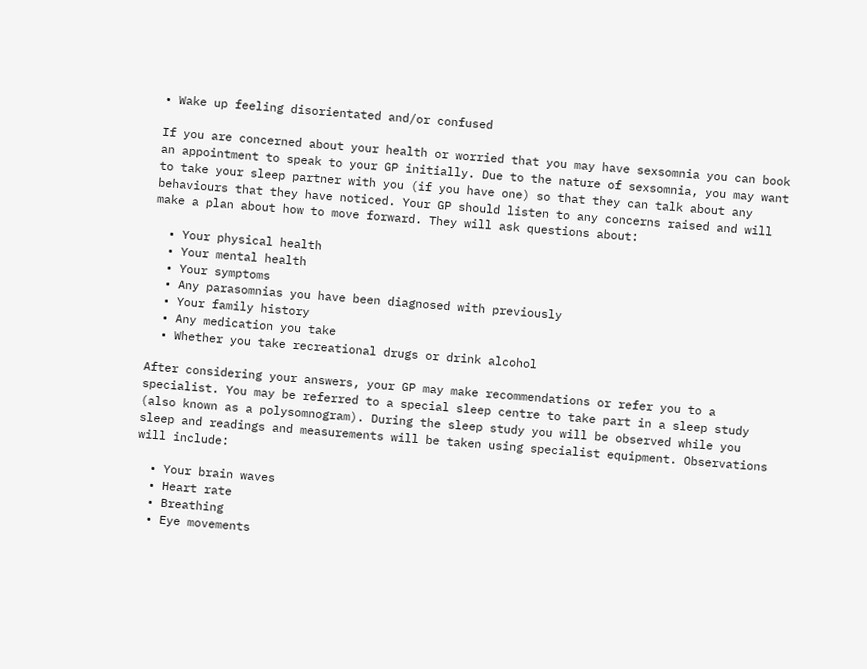• Wake up feeling disorientated and/or confused

If you are concerned about your health or worried that you may have sexsomnia you can book an appointment to speak to your GP initially. Due to the nature of sexsomnia, you may want to take your sleep partner with you (if you have one) so that they can talk about any behaviours that they have noticed. Your GP should listen to any concerns raised and will make a plan about how to move forward. They will ask questions about:

  • Your physical health
  • Your mental health
  • Your symptoms
  • Any parasomnias you have been diagnosed with previously
  • Your family history
  • Any medication you take
  • Whether you take recreational drugs or drink alcohol

After considering your answers, your GP may make recommendations or refer you to a specialist. You may be referred to a special sleep centre to take part in a sleep study (also known as a polysomnogram). During the sleep study you will be observed while you sleep and readings and measurements will be taken using specialist equipment. Observations will include:

  • Your brain waves
  • Heart rate
  • Breathing
  • Eye movements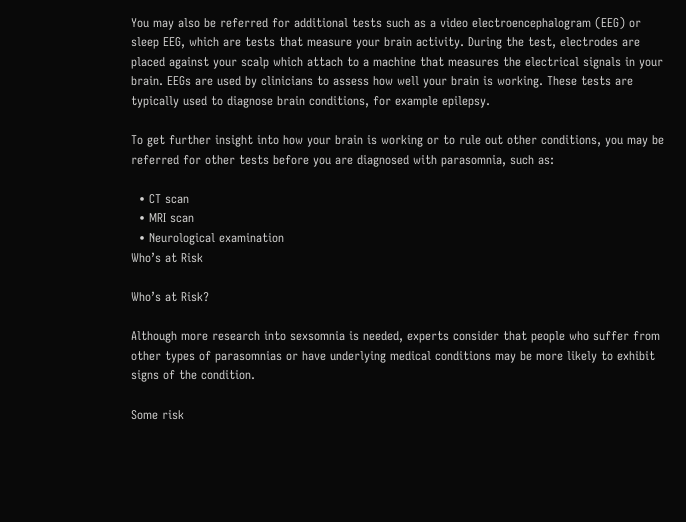You may also be referred for additional tests such as a video electroencephalogram (EEG) or sleep EEG, which are tests that measure your brain activity. During the test, electrodes are placed against your scalp which attach to a machine that measures the electrical signals in your brain. EEGs are used by clinicians to assess how well your brain is working. These tests are typically used to diagnose brain conditions, for example epilepsy.

To get further insight into how your brain is working or to rule out other conditions, you may be referred for other tests before you are diagnosed with parasomnia, such as:

  • CT scan
  • MRI scan
  • Neurological examination
Who’s at Risk

Who’s at Risk?

Although more research into sexsomnia is needed, experts consider that people who suffer from other types of parasomnias or have underlying medical conditions may be more likely to exhibit signs of the condition.

Some risk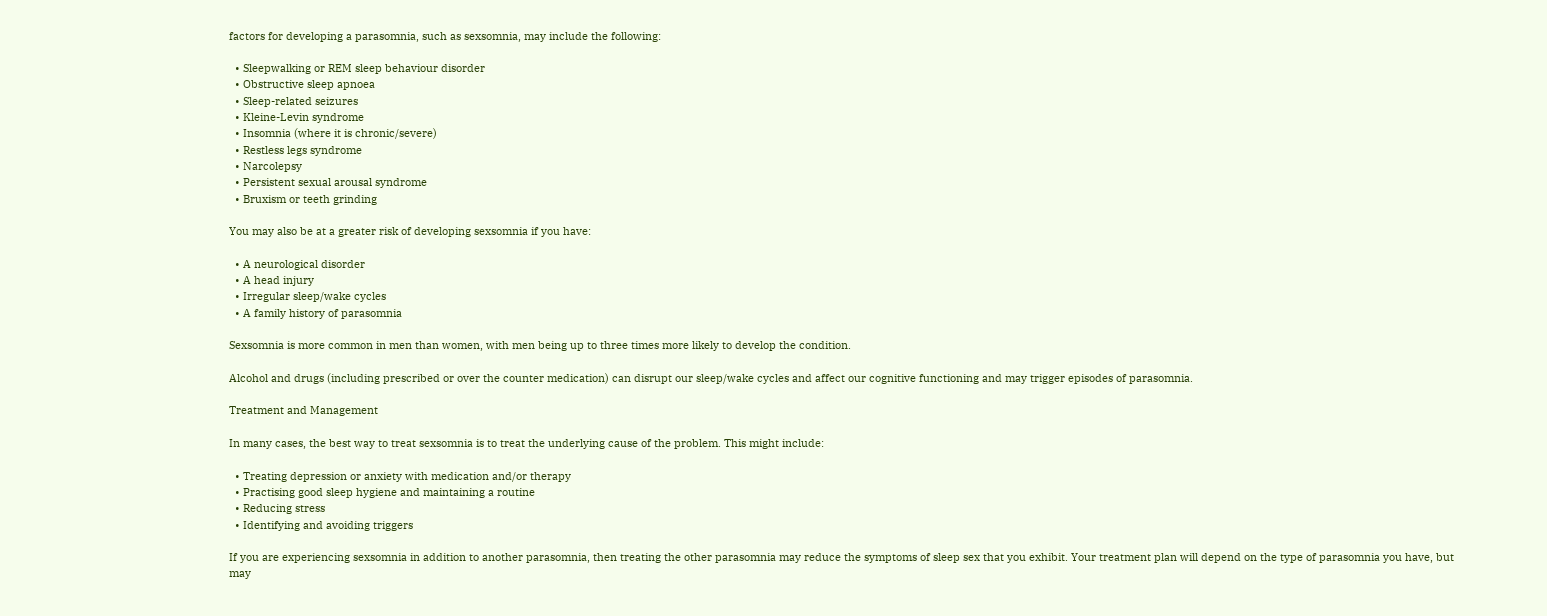factors for developing a parasomnia, such as sexsomnia, may include the following:

  • Sleepwalking or REM sleep behaviour disorder
  • Obstructive sleep apnoea
  • Sleep-related seizures
  • Kleine-Levin syndrome
  • Insomnia (where it is chronic/severe)
  • Restless legs syndrome
  • Narcolepsy
  • Persistent sexual arousal syndrome
  • Bruxism or teeth grinding

You may also be at a greater risk of developing sexsomnia if you have:

  • A neurological disorder
  • A head injury
  • Irregular sleep/wake cycles
  • A family history of parasomnia

Sexsomnia is more common in men than women, with men being up to three times more likely to develop the condition.

Alcohol and drugs (including prescribed or over the counter medication) can disrupt our sleep/wake cycles and affect our cognitive functioning and may trigger episodes of parasomnia.

Treatment and Management

In many cases, the best way to treat sexsomnia is to treat the underlying cause of the problem. This might include:

  • Treating depression or anxiety with medication and/or therapy
  • Practising good sleep hygiene and maintaining a routine
  • Reducing stress
  • Identifying and avoiding triggers

If you are experiencing sexsomnia in addition to another parasomnia, then treating the other parasomnia may reduce the symptoms of sleep sex that you exhibit. Your treatment plan will depend on the type of parasomnia you have, but may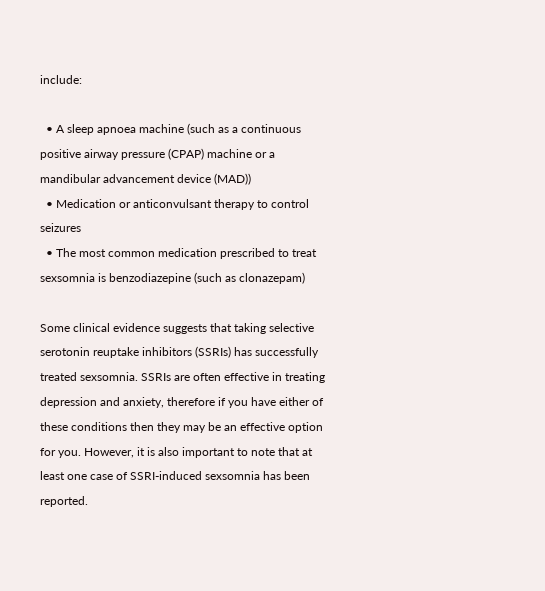include:

  • A sleep apnoea machine (such as a continuous positive airway pressure (CPAP) machine or a mandibular advancement device (MAD))
  • Medication or anticonvulsant therapy to control seizures
  • The most common medication prescribed to treat sexsomnia is benzodiazepine (such as clonazepam)

Some clinical evidence suggests that taking selective serotonin reuptake inhibitors (SSRIs) has successfully treated sexsomnia. SSRIs are often effective in treating depression and anxiety, therefore if you have either of these conditions then they may be an effective option for you. However, it is also important to note that at least one case of SSRI-induced sexsomnia has been reported.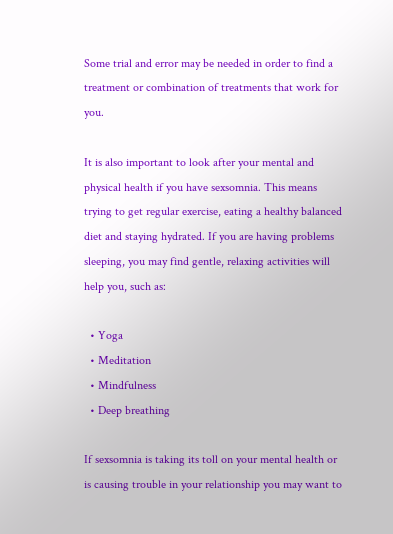Some trial and error may be needed in order to find a treatment or combination of treatments that work for you.

It is also important to look after your mental and physical health if you have sexsomnia. This means trying to get regular exercise, eating a healthy balanced diet and staying hydrated. If you are having problems sleeping, you may find gentle, relaxing activities will help you, such as:

  • Yoga
  • Meditation
  • Mindfulness
  • Deep breathing

If sexsomnia is taking its toll on your mental health or is causing trouble in your relationship you may want to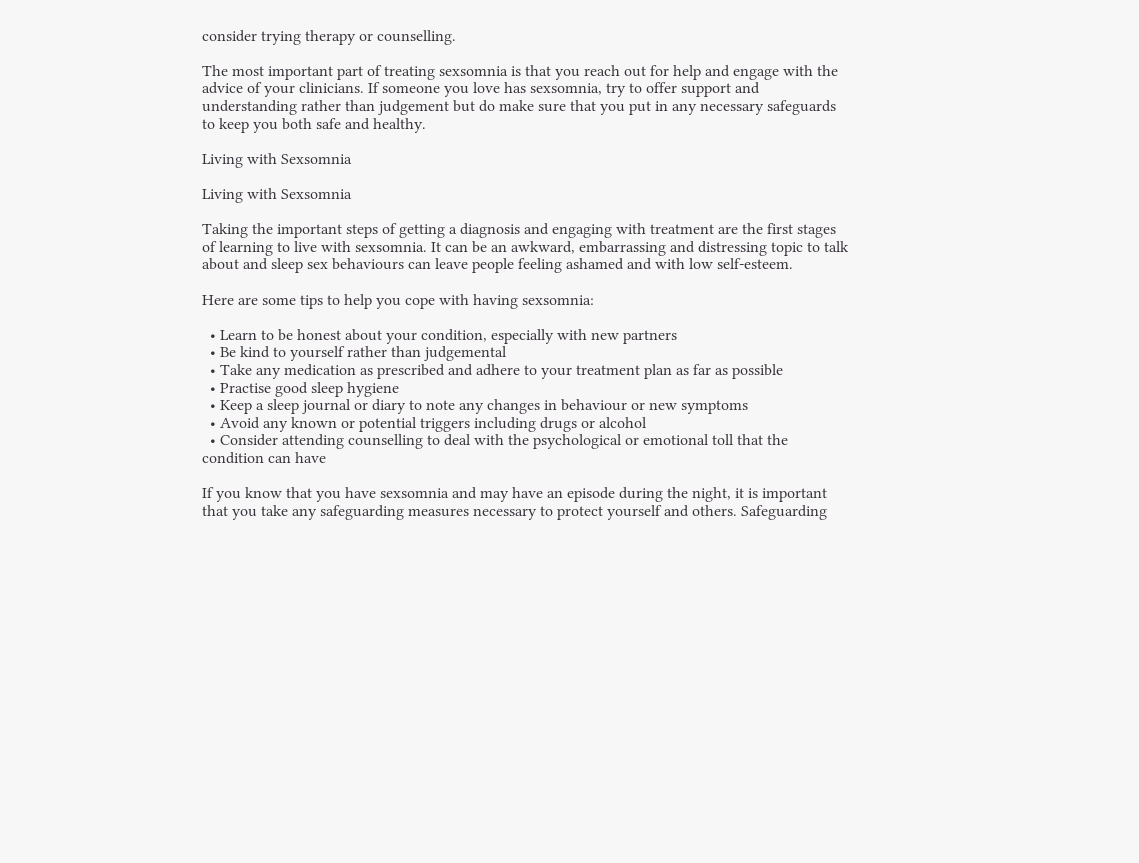consider trying therapy or counselling.

The most important part of treating sexsomnia is that you reach out for help and engage with the advice of your clinicians. If someone you love has sexsomnia, try to offer support and understanding rather than judgement but do make sure that you put in any necessary safeguards to keep you both safe and healthy.

Living with Sexsomnia

Living with Sexsomnia

Taking the important steps of getting a diagnosis and engaging with treatment are the first stages of learning to live with sexsomnia. It can be an awkward, embarrassing and distressing topic to talk about and sleep sex behaviours can leave people feeling ashamed and with low self-esteem.

Here are some tips to help you cope with having sexsomnia:

  • Learn to be honest about your condition, especially with new partners
  • Be kind to yourself rather than judgemental
  • Take any medication as prescribed and adhere to your treatment plan as far as possible
  • Practise good sleep hygiene
  • Keep a sleep journal or diary to note any changes in behaviour or new symptoms
  • Avoid any known or potential triggers including drugs or alcohol
  • Consider attending counselling to deal with the psychological or emotional toll that the condition can have

If you know that you have sexsomnia and may have an episode during the night, it is important that you take any safeguarding measures necessary to protect yourself and others. Safeguarding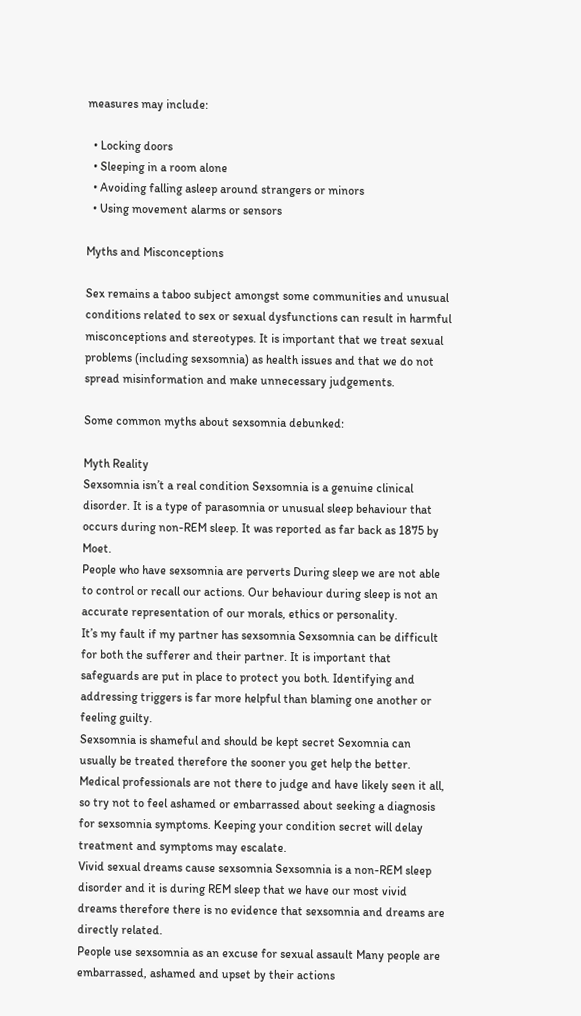measures may include:

  • Locking doors
  • Sleeping in a room alone
  • Avoiding falling asleep around strangers or minors
  • Using movement alarms or sensors

Myths and Misconceptions

Sex remains a taboo subject amongst some communities and unusual conditions related to sex or sexual dysfunctions can result in harmful misconceptions and stereotypes. It is important that we treat sexual problems (including sexsomnia) as health issues and that we do not spread misinformation and make unnecessary judgements.

Some common myths about sexsomnia debunked:

Myth Reality
Sexsomnia isn’t a real condition Sexsomnia is a genuine clinical disorder. It is a type of parasomnia or unusual sleep behaviour that occurs during non-REM sleep. It was reported as far back as 1875 by Moet.
People who have sexsomnia are perverts During sleep we are not able to control or recall our actions. Our behaviour during sleep is not an accurate representation of our morals, ethics or personality.
It’s my fault if my partner has sexsomnia Sexsomnia can be difficult for both the sufferer and their partner. It is important that safeguards are put in place to protect you both. Identifying and addressing triggers is far more helpful than blaming one another or feeling guilty.
Sexsomnia is shameful and should be kept secret Sexomnia can usually be treated therefore the sooner you get help the better. Medical professionals are not there to judge and have likely seen it all, so try not to feel ashamed or embarrassed about seeking a diagnosis for sexsomnia symptoms. Keeping your condition secret will delay treatment and symptoms may escalate.
Vivid sexual dreams cause sexsomnia Sexsomnia is a non-REM sleep disorder and it is during REM sleep that we have our most vivid dreams therefore there is no evidence that sexsomnia and dreams are directly related.
People use sexsomnia as an excuse for sexual assault Many people are embarrassed, ashamed and upset by their actions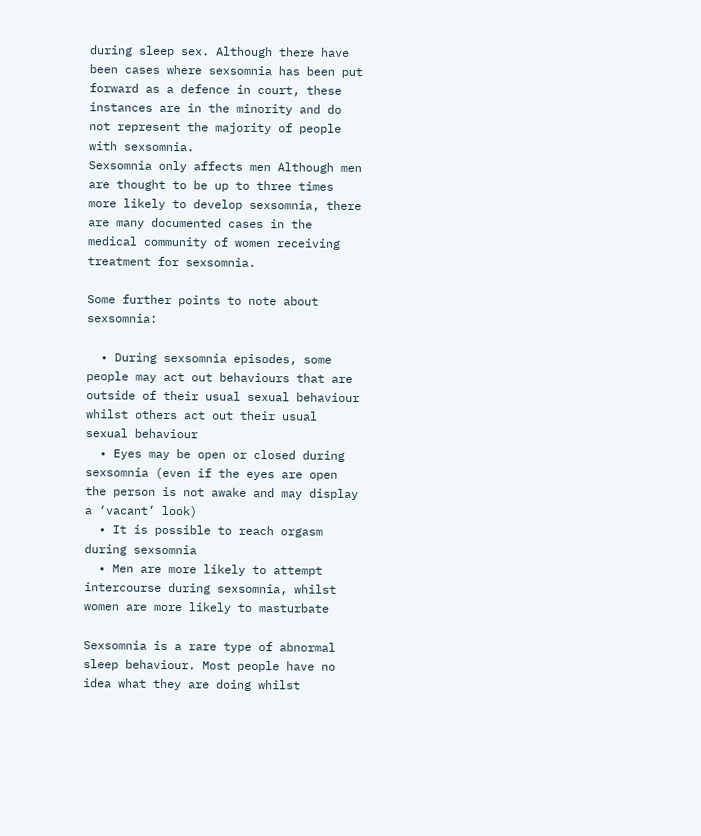during sleep sex. Although there have been cases where sexsomnia has been put forward as a defence in court, these instances are in the minority and do not represent the majority of people with sexsomnia.
Sexsomnia only affects men Although men are thought to be up to three times more likely to develop sexsomnia, there are many documented cases in the medical community of women receiving treatment for sexsomnia.

Some further points to note about sexsomnia:

  • During sexsomnia episodes, some people may act out behaviours that are outside of their usual sexual behaviour whilst others act out their usual sexual behaviour
  • Eyes may be open or closed during sexsomnia (even if the eyes are open the person is not awake and may display a ‘vacant’ look)
  • It is possible to reach orgasm during sexsomnia
  • Men are more likely to attempt intercourse during sexsomnia, whilst women are more likely to masturbate

Sexsomnia is a rare type of abnormal sleep behaviour. Most people have no idea what they are doing whilst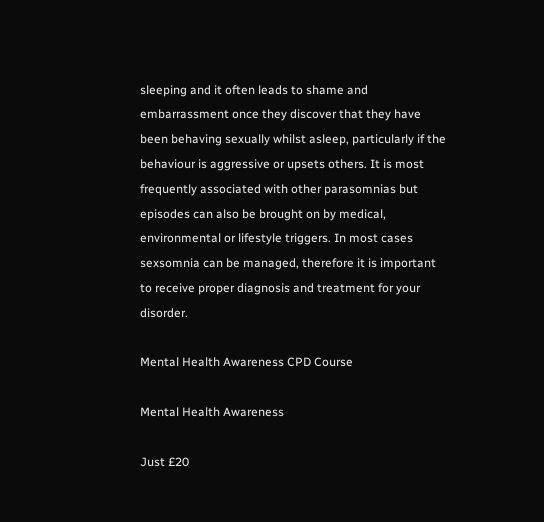sleeping and it often leads to shame and embarrassment once they discover that they have been behaving sexually whilst asleep, particularly if the behaviour is aggressive or upsets others. It is most frequently associated with other parasomnias but episodes can also be brought on by medical, environmental or lifestyle triggers. In most cases sexsomnia can be managed, therefore it is important to receive proper diagnosis and treatment for your disorder.

Mental Health Awareness CPD Course

Mental Health Awareness

Just £20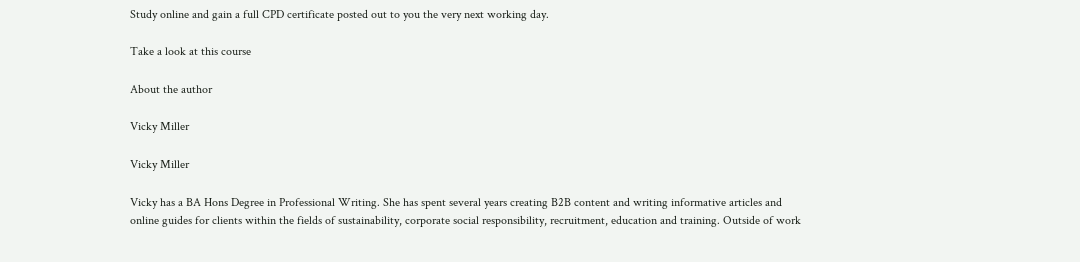Study online and gain a full CPD certificate posted out to you the very next working day.

Take a look at this course

About the author

Vicky Miller

Vicky Miller

Vicky has a BA Hons Degree in Professional Writing. She has spent several years creating B2B content and writing informative articles and online guides for clients within the fields of sustainability, corporate social responsibility, recruitment, education and training. Outside of work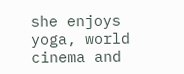she enjoys yoga, world cinema and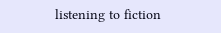listening to fiction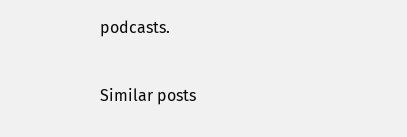podcasts.

Similar posts